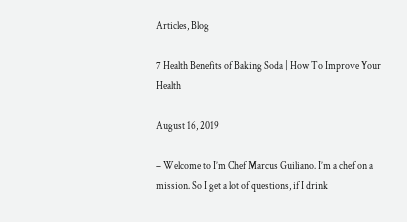Articles, Blog

7 Health Benefits of Baking Soda | How To Improve Your Health

August 16, 2019

– Welcome to I’m Chef Marcus Guiliano. I’m a chef on a mission. So I get a lot of questions, if I drink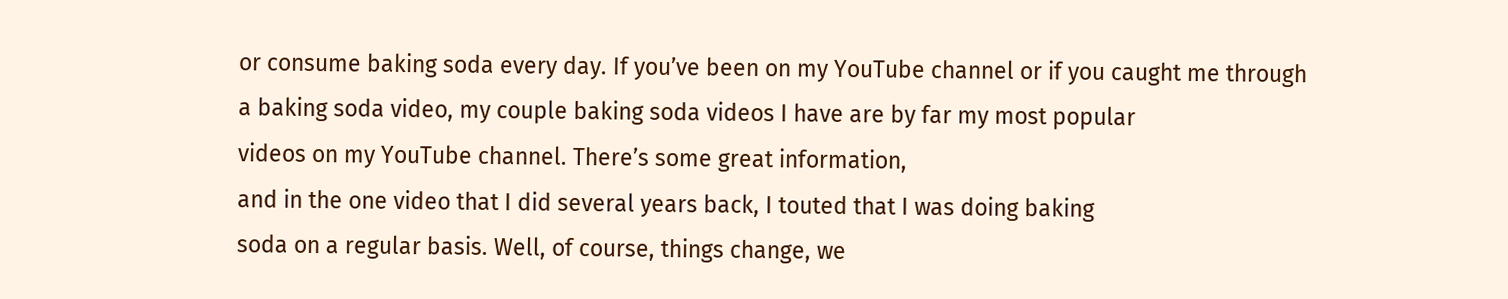or consume baking soda every day. If you’ve been on my YouTube channel or if you caught me through
a baking soda video, my couple baking soda videos I have are by far my most popular
videos on my YouTube channel. There’s some great information,
and in the one video that I did several years back, I touted that I was doing baking
soda on a regular basis. Well, of course, things change, we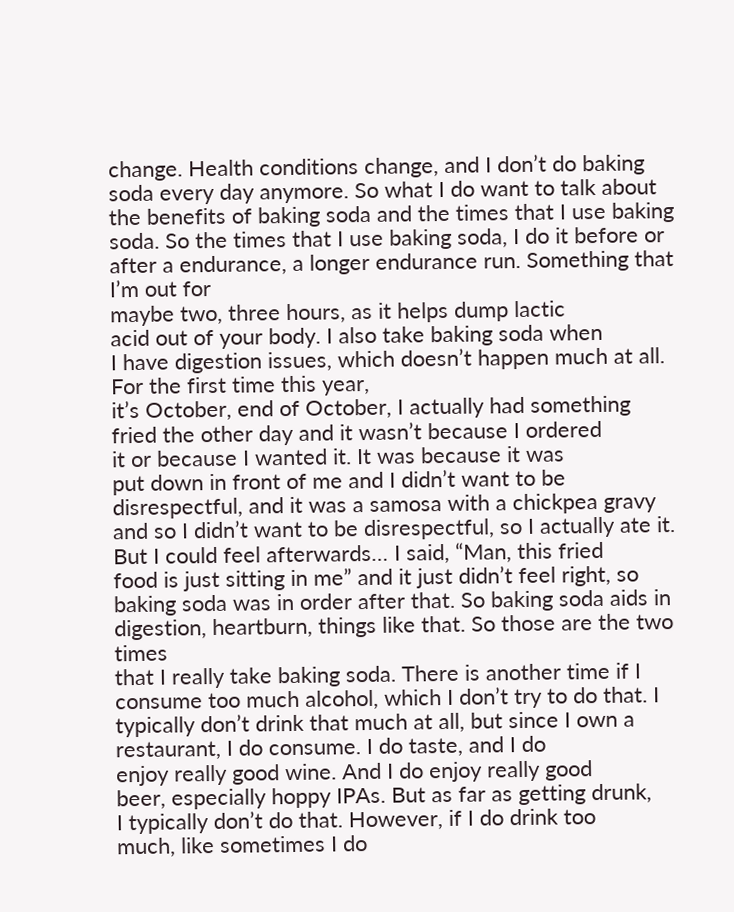change. Health conditions change, and I don’t do baking
soda every day anymore. So what I do want to talk about
the benefits of baking soda and the times that I use baking soda. So the times that I use baking soda, I do it before or after a endurance, a longer endurance run. Something that I’m out for
maybe two, three hours, as it helps dump lactic
acid out of your body. I also take baking soda when
I have digestion issues, which doesn’t happen much at all. For the first time this year,
it’s October, end of October, I actually had something
fried the other day and it wasn’t because I ordered
it or because I wanted it. It was because it was
put down in front of me and I didn’t want to be disrespectful, and it was a samosa with a chickpea gravy and so I didn’t want to be disrespectful, so I actually ate it. But I could feel afterwards… I said, “Man, this fried
food is just sitting in me” and it just didn’t feel right, so baking soda was in order after that. So baking soda aids in
digestion, heartburn, things like that. So those are the two times
that I really take baking soda. There is another time if I
consume too much alcohol, which I don’t try to do that. I typically don’t drink that much at all, but since I own a
restaurant, I do consume. I do taste, and I do
enjoy really good wine. And I do enjoy really good
beer, especially hoppy IPAs. But as far as getting drunk,
I typically don’t do that. However, if I do drink too
much, like sometimes I do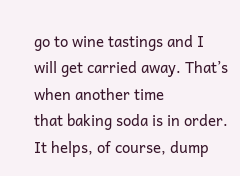go to wine tastings and I
will get carried away. That’s when another time
that baking soda is in order. It helps, of course, dump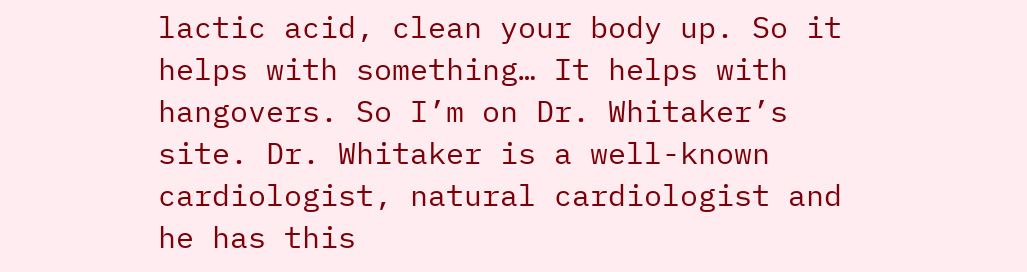lactic acid, clean your body up. So it helps with something… It helps with hangovers. So I’m on Dr. Whitaker’s site. Dr. Whitaker is a well-known cardiologist, natural cardiologist and he has this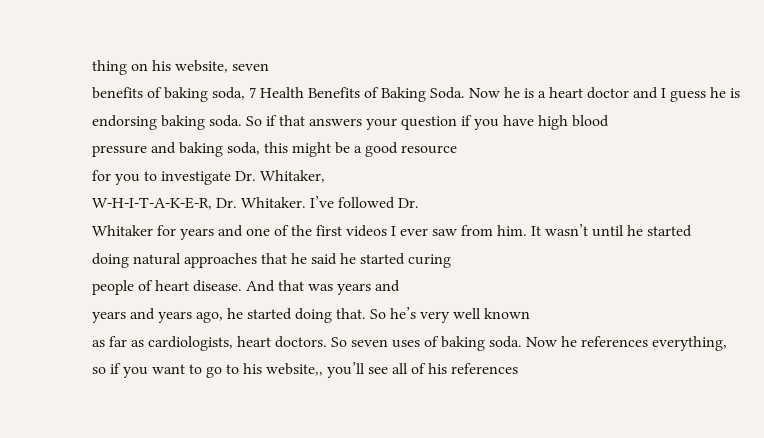thing on his website, seven
benefits of baking soda, 7 Health Benefits of Baking Soda. Now he is a heart doctor and I guess he is endorsing baking soda. So if that answers your question if you have high blood
pressure and baking soda, this might be a good resource
for you to investigate Dr. Whitaker,
W-H-I-T-A-K-E-R, Dr. Whitaker. I’ve followed Dr.
Whitaker for years and one of the first videos I ever saw from him. It wasn’t until he started
doing natural approaches that he said he started curing
people of heart disease. And that was years and
years and years ago, he started doing that. So he’s very well known
as far as cardiologists, heart doctors. So seven uses of baking soda. Now he references everything,
so if you want to go to his website,, you’ll see all of his references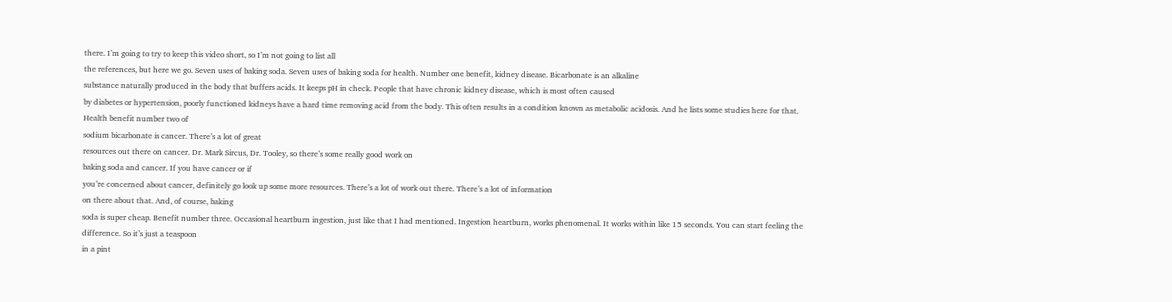there. I’m going to try to keep this video short, so I’m not going to list all
the references, but here we go. Seven uses of baking soda. Seven uses of baking soda for health. Number one benefit, kidney disease. Bicarbonate is an alkaline
substance naturally produced in the body that buffers acids. It keeps pH in check. People that have chronic kidney disease, which is most often caused
by diabetes or hypertension, poorly functioned kidneys have a hard time removing acid from the body. This often results in a condition known as metabolic acidosis. And he lists some studies here for that. Health benefit number two of
sodium bicarbonate is cancer. There’s a lot of great
resources out there on cancer. Dr. Mark Sircus, Dr. Tooley, so there’s some really good work on
baking soda and cancer. If you have cancer or if
you’re concerned about cancer, definitely go look up some more resources. There’s a lot of work out there. There’s a lot of information
on there about that. And, of course, baking
soda is super cheap. Benefit number three. Occasional heartburn ingestion, just like that I had mentioned. Ingestion heartburn, works phenomenal. It works within like 15 seconds. You can start feeling the difference. So it’s just a teaspoon
in a pint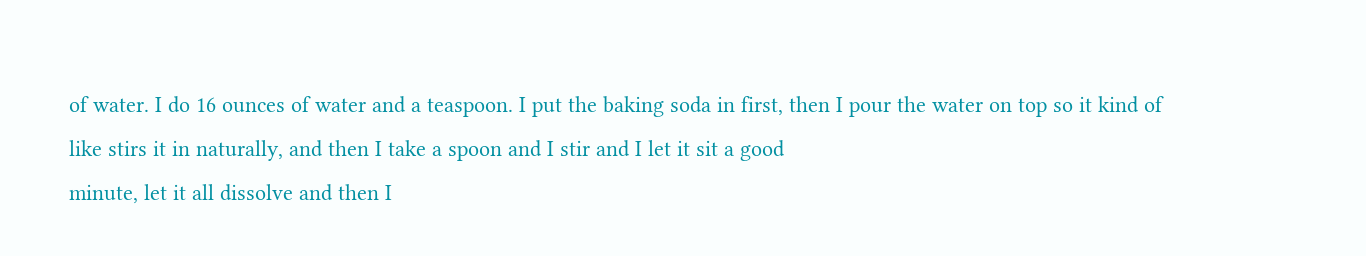of water. I do 16 ounces of water and a teaspoon. I put the baking soda in first, then I pour the water on top so it kind of like stirs it in naturally, and then I take a spoon and I stir and I let it sit a good
minute, let it all dissolve and then I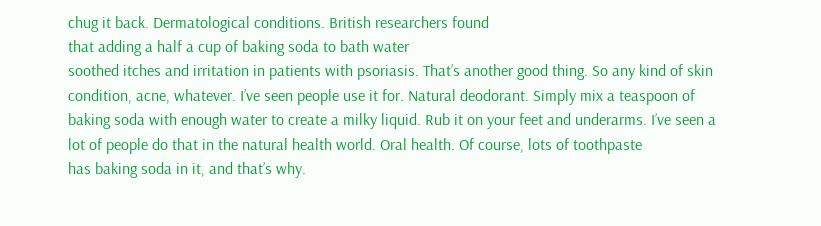chug it back. Dermatological conditions. British researchers found
that adding a half a cup of baking soda to bath water
soothed itches and irritation in patients with psoriasis. That’s another good thing. So any kind of skin
condition, acne, whatever. I’ve seen people use it for. Natural deodorant. Simply mix a teaspoon of
baking soda with enough water to create a milky liquid. Rub it on your feet and underarms. I’ve seen a lot of people do that in the natural health world. Oral health. Of course, lots of toothpaste
has baking soda in it, and that’s why.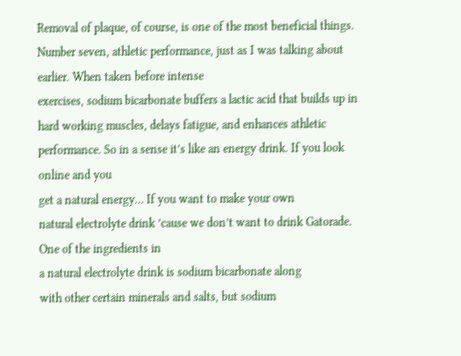Removal of plaque, of course, is one of the most beneficial things. Number seven, athletic performance, just as I was talking about earlier. When taken before intense
exercises, sodium bicarbonate buffers a lactic acid that builds up in hard working muscles, delays fatigue, and enhances athletic performance. So in a sense it’s like an energy drink. If you look online and you
get a natural energy… If you want to make your own
natural electrolyte drink ’cause we don’t want to drink Gatorade. One of the ingredients in
a natural electrolyte drink is sodium bicarbonate along
with other certain minerals and salts, but sodium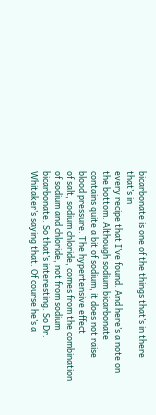bicarbonate is one of the things that’s in there that’s in
every recipe that I’ve found. And here’s a note on the bottom. Although sodium bicarbonate
contains quite a bit of sodium, it does not raise blood pressure. The hypertensive effect
of salt, sodium chloride, comes from the combination
of sodium and chloride, not from sodium bicarbonate. So that’s interesting. So Dr. Whitaker’s saying that. Of course he’s a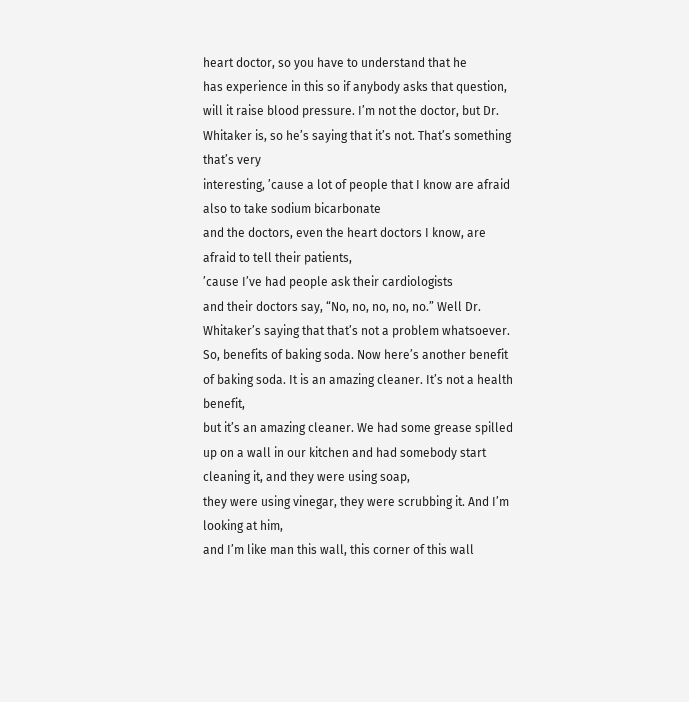heart doctor, so you have to understand that he
has experience in this so if anybody asks that question, will it raise blood pressure. I’m not the doctor, but Dr.
Whitaker is, so he’s saying that it’s not. That’s something that’s very
interesting, ’cause a lot of people that I know are afraid also to take sodium bicarbonate
and the doctors, even the heart doctors I know, are afraid to tell their patients,
’cause I’ve had people ask their cardiologists
and their doctors say, “No, no, no, no, no.” Well Dr. Whitaker’s saying that that’s not a problem whatsoever. So, benefits of baking soda. Now here’s another benefit of baking soda. It is an amazing cleaner. It’s not a health benefit,
but it’s an amazing cleaner. We had some grease spilled
up on a wall in our kitchen and had somebody start cleaning it, and they were using soap,
they were using vinegar, they were scrubbing it. And I’m looking at him,
and I’m like man this wall, this corner of this wall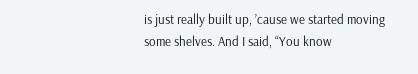is just really built up, ’cause we started moving some shelves. And I said, “You know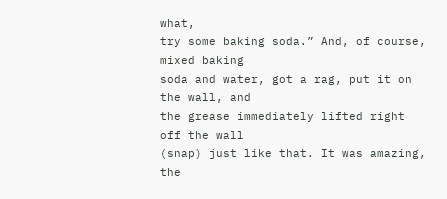what,
try some baking soda.” And, of course, mixed baking
soda and water, got a rag, put it on the wall, and
the grease immediately lifted right off the wall
(snap) just like that. It was amazing, the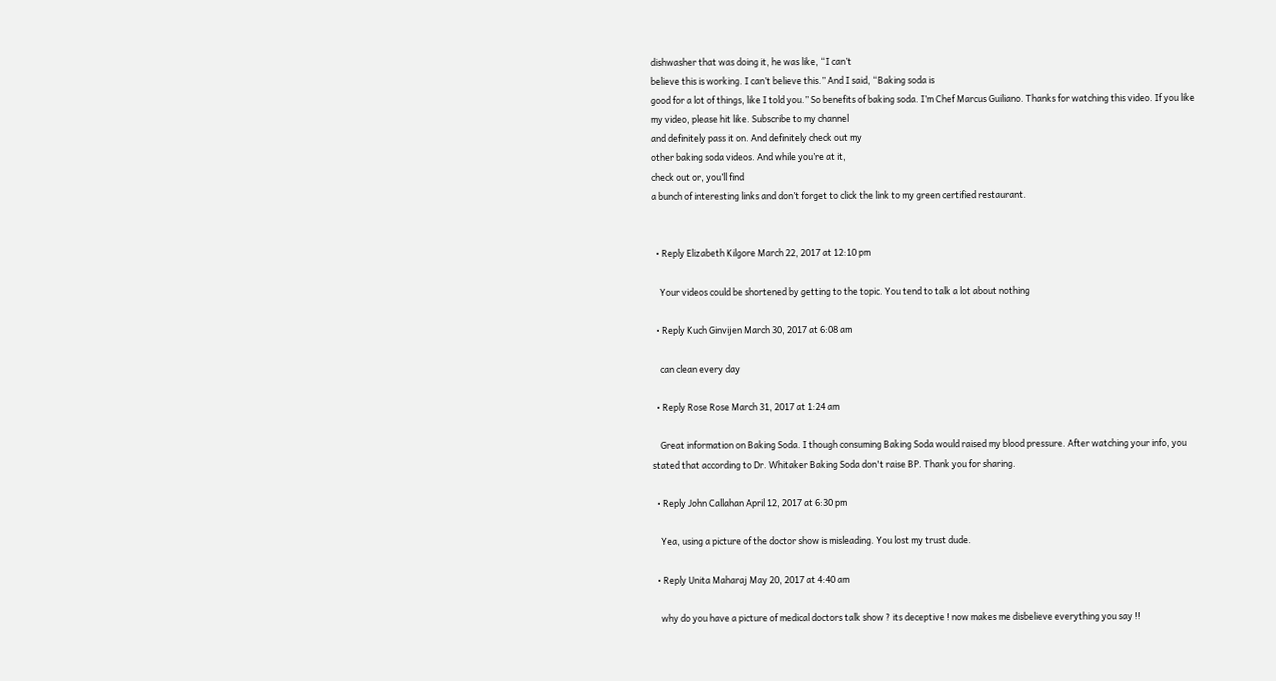dishwasher that was doing it, he was like, “I can’t
believe this is working. I can’t believe this.” And I said, “Baking soda is
good for a lot of things, like I told you.” So benefits of baking soda. I’m Chef Marcus Guiliano. Thanks for watching this video. If you like my video, please hit like. Subscribe to my channel
and definitely pass it on. And definitely check out my
other baking soda videos. And while you’re at it,
check out or, you’ll find
a bunch of interesting links and don’t forget to click the link to my green certified restaurant.


  • Reply Elizabeth Kilgore March 22, 2017 at 12:10 pm

    Your videos could be shortened by getting to the topic. You tend to talk a lot about nothing

  • Reply Kuch Ginvijen March 30, 2017 at 6:08 am

    can clean every day

  • Reply Rose Rose March 31, 2017 at 1:24 am

    Great information on Baking Soda. I though consuming Baking Soda would raised my blood pressure. After watching your info, you stated that according to Dr. Whitaker Baking Soda don't raise BP. Thank you for sharing.

  • Reply John Callahan April 12, 2017 at 6:30 pm

    Yea, using a picture of the doctor show is misleading. You lost my trust dude.

  • Reply Unita Maharaj May 20, 2017 at 4:40 am

    why do you have a picture of medical doctors talk show ? its deceptive ! now makes me disbelieve everything you say !!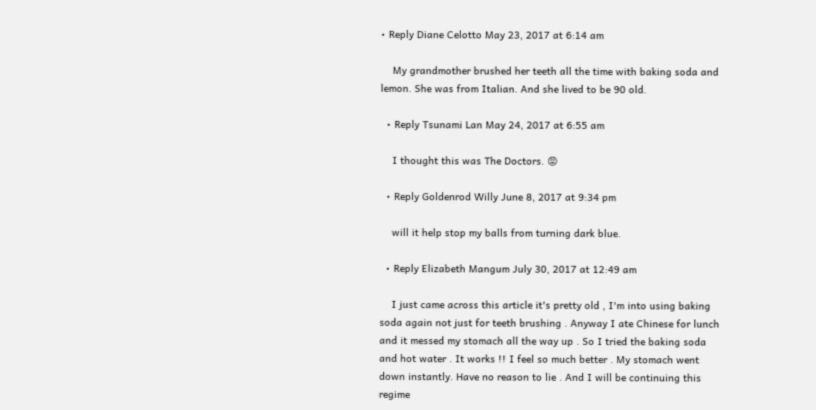• Reply Diane Celotto May 23, 2017 at 6:14 am

    My grandmother brushed her teeth all the time with baking soda and lemon. She was from Italian. And she lived to be 90 old.

  • Reply Tsunami Lan May 24, 2017 at 6:55 am

    I thought this was The Doctors. 😡

  • Reply Goldenrod Willy June 8, 2017 at 9:34 pm

    will it help stop my balls from turning dark blue.

  • Reply Elizabeth Mangum July 30, 2017 at 12:49 am

    I just came across this article it's pretty old , I'm into using baking soda again not just for teeth brushing . Anyway I ate Chinese for lunch and it messed my stomach all the way up . So I tried the baking soda and hot water . It works !! I feel so much better . My stomach went down instantly. Have no reason to lie . And I will be continuing this regime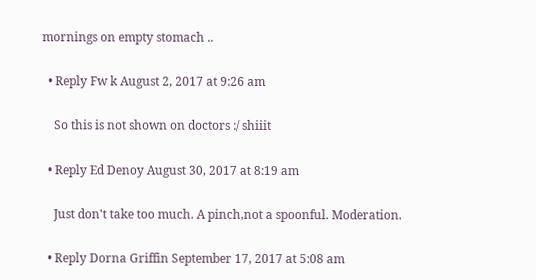mornings on empty stomach ..

  • Reply Fw k August 2, 2017 at 9:26 am

    So this is not shown on doctors :/ shiiit

  • Reply Ed Denoy August 30, 2017 at 8:19 am

    Just don't take too much. A pinch,not a spoonful. Moderation.

  • Reply Dorna Griffin September 17, 2017 at 5:08 am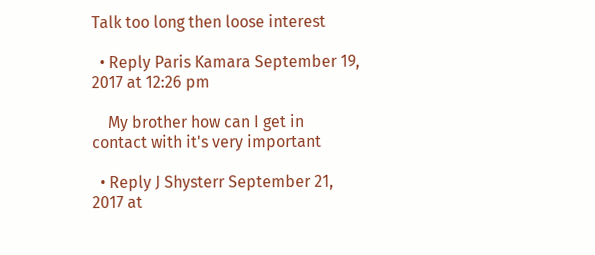Talk too long then loose interest

  • Reply Paris Kamara September 19, 2017 at 12:26 pm

    My brother how can I get in contact with it's very important

  • Reply J Shysterr September 21, 2017 at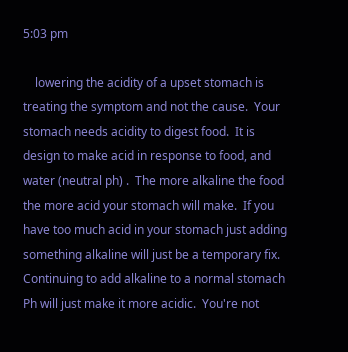5:03 pm

    lowering the acidity of a upset stomach is treating the symptom and not the cause.  Your stomach needs acidity to digest food.  It is design to make acid in response to food, and water (neutral ph) .  The more alkaline the food the more acid your stomach will make.  If you have too much acid in your stomach just adding something alkaline will just be a temporary fix. Continuing to add alkaline to a normal stomach Ph will just make it more acidic.  You're not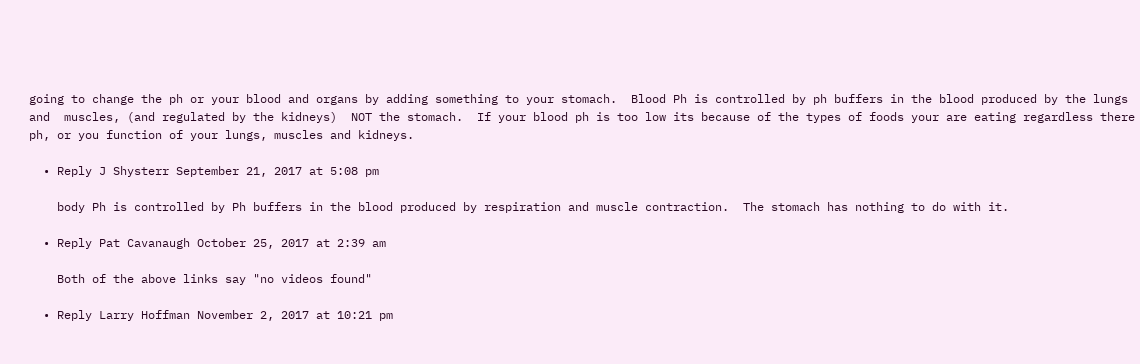going to change the ph or your blood and organs by adding something to your stomach.  Blood Ph is controlled by ph buffers in the blood produced by the lungs and  muscles, (and regulated by the kidneys)  NOT the stomach.  If your blood ph is too low its because of the types of foods your are eating regardless there ph, or you function of your lungs, muscles and kidneys.

  • Reply J Shysterr September 21, 2017 at 5:08 pm

    body Ph is controlled by Ph buffers in the blood produced by respiration and muscle contraction.  The stomach has nothing to do with it.

  • Reply Pat Cavanaugh October 25, 2017 at 2:39 am

    Both of the above links say "no videos found"

  • Reply Larry Hoffman November 2, 2017 at 10:21 pm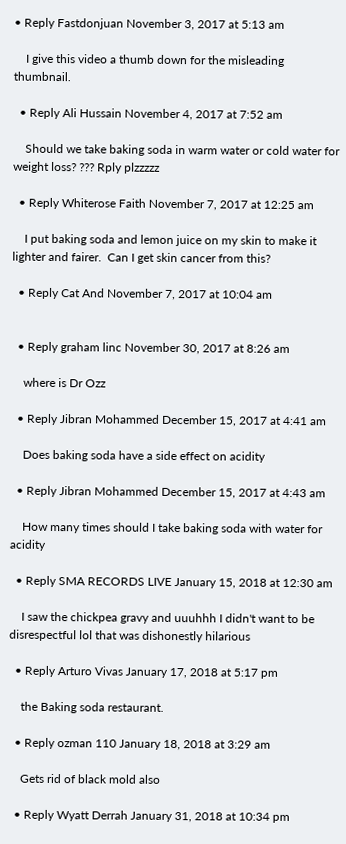• Reply Fastdonjuan November 3, 2017 at 5:13 am

    I give this video a thumb down for the misleading thumbnail.

  • Reply Ali Hussain November 4, 2017 at 7:52 am

    Should we take baking soda in warm water or cold water for weight loss? ??? Rply plzzzzz

  • Reply Whiterose Faith November 7, 2017 at 12:25 am

    I put baking soda and lemon juice on my skin to make it lighter and fairer.  Can I get skin cancer from this?

  • Reply Cat And November 7, 2017 at 10:04 am


  • Reply graham linc November 30, 2017 at 8:26 am

    where is Dr Ozz

  • Reply Jibran Mohammed December 15, 2017 at 4:41 am

    Does baking soda have a side effect on acidity

  • Reply Jibran Mohammed December 15, 2017 at 4:43 am

    How many times should I take baking soda with water for acidity

  • Reply SMA RECORDS LIVE January 15, 2018 at 12:30 am

    I saw the chickpea gravy and uuuhhh I didn't want to be disrespectful lol that was dishonestly hilarious

  • Reply Arturo Vivas January 17, 2018 at 5:17 pm

    the Baking soda restaurant.

  • Reply ozman 110 January 18, 2018 at 3:29 am

    Gets rid of black mold also

  • Reply Wyatt Derrah January 31, 2018 at 10:34 pm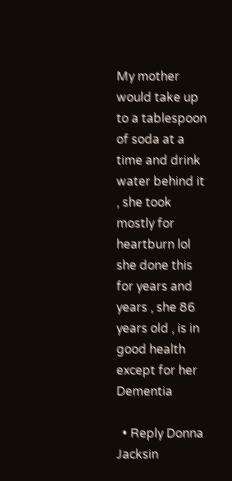My mother would take up to a tablespoon of soda at a time and drink water behind it , she took mostly for heartburn lol she done this for years and years , she 86 years old , is in good health except for her Dementia

  • Reply Donna Jacksin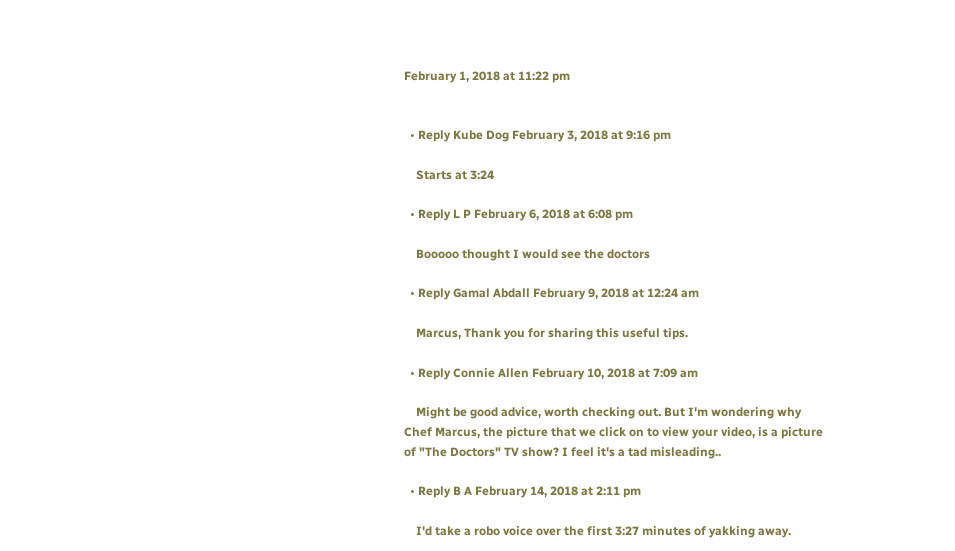February 1, 2018 at 11:22 pm


  • Reply Kube Dog February 3, 2018 at 9:16 pm

    Starts at 3:24

  • Reply L P February 6, 2018 at 6:08 pm

    Booooo thought I would see the doctors

  • Reply Gamal Abdall February 9, 2018 at 12:24 am

    Marcus, Thank you for sharing this useful tips.

  • Reply Connie Allen February 10, 2018 at 7:09 am

    Might be good advice, worth checking out. But I'm wondering why Chef Marcus, the picture that we click on to view your video, is a picture of "The Doctors" TV show? I feel it's a tad misleading..

  • Reply B A February 14, 2018 at 2:11 pm

    I'd take a robo voice over the first 3:27 minutes of yakking away.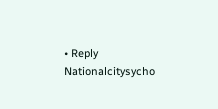• Reply Nationalcitysycho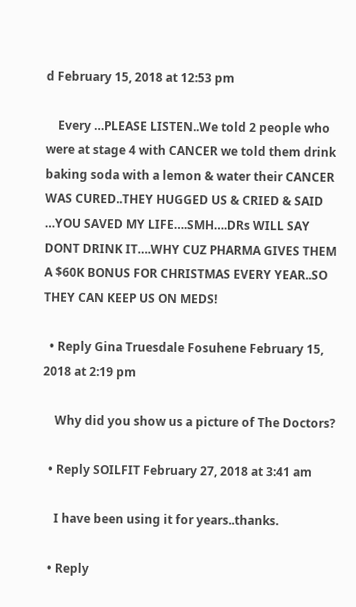d February 15, 2018 at 12:53 pm

    Every …PLEASE LISTEN..We told 2 people who were at stage 4 with CANCER we told them drink baking soda with a lemon & water their CANCER WAS CURED..THEY HUGGED US & CRIED & SAID …YOU SAVED MY LIFE….SMH….DRs WILL SAY DONT DRINK IT….WHY CUZ PHARMA GIVES THEM A $60K BONUS FOR CHRISTMAS EVERY YEAR..SO THEY CAN KEEP US ON MEDS!

  • Reply Gina Truesdale Fosuhene February 15, 2018 at 2:19 pm

    Why did you show us a picture of The Doctors?

  • Reply SOILFIT February 27, 2018 at 3:41 am

    I have been using it for years..thanks.

  • Reply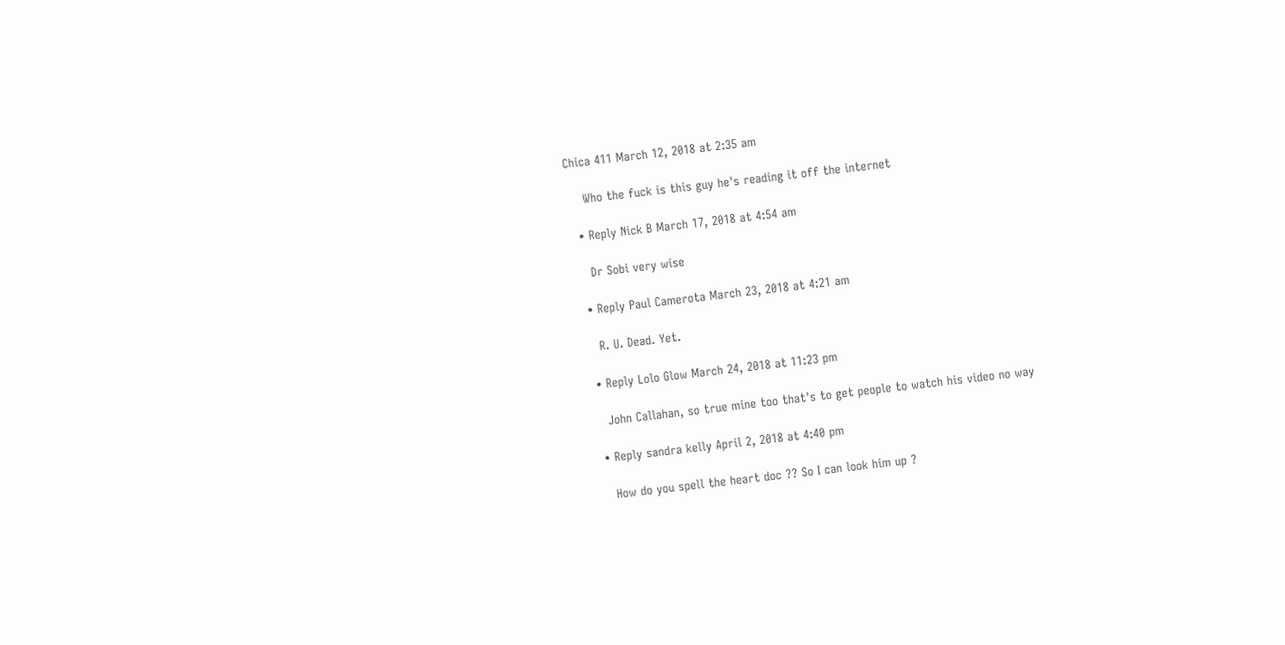Chica 411 March 12, 2018 at 2:35 am

    Who the fuck is this guy he's reading it off the internet

  • Reply Nick B March 17, 2018 at 4:54 am

    Dr Sobi very wise

  • Reply Paul Camerota March 23, 2018 at 4:21 am

    R. U. Dead. Yet.

  • Reply Lolo Glow March 24, 2018 at 11:23 pm

    John Callahan, so true mine too that's to get people to watch his video no way

  • Reply sandra kelly April 2, 2018 at 4:40 pm

    How do you spell the heart doc ?? So I can look him up ?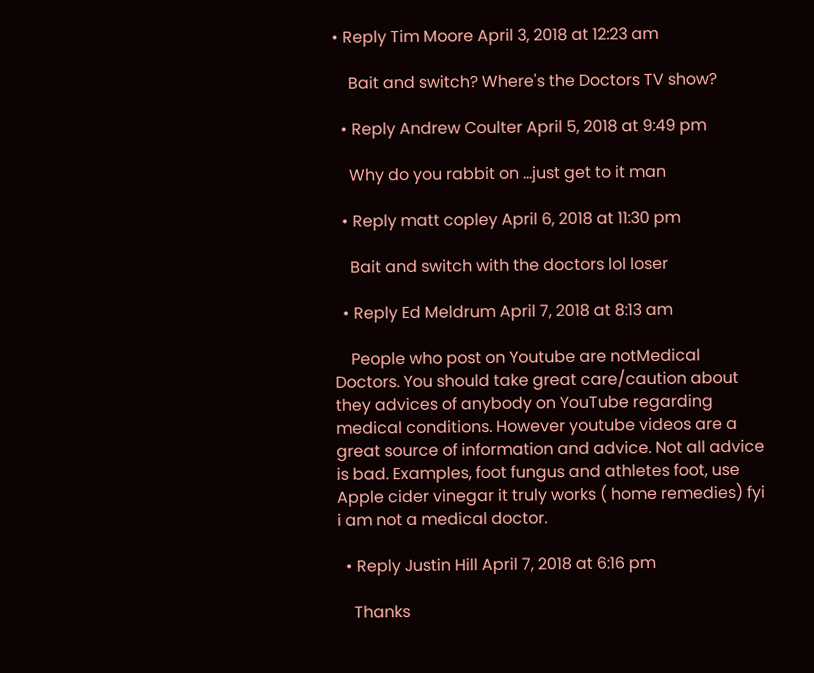• Reply Tim Moore April 3, 2018 at 12:23 am

    Bait and switch? Where's the Doctors TV show?

  • Reply Andrew Coulter April 5, 2018 at 9:49 pm

    Why do you rabbit on …just get to it man

  • Reply matt copley April 6, 2018 at 11:30 pm

    Bait and switch with the doctors lol loser

  • Reply Ed Meldrum April 7, 2018 at 8:13 am

    People who post on Youtube are notMedical Doctors. You should take great care/caution about they advices of anybody on YouTube regarding medical conditions. However youtube videos are a great source of information and advice. Not all advice is bad. Examples, foot fungus and athletes foot, use Apple cider vinegar it truly works ( home remedies) fyi i am not a medical doctor.

  • Reply Justin Hill April 7, 2018 at 6:16 pm

    Thanks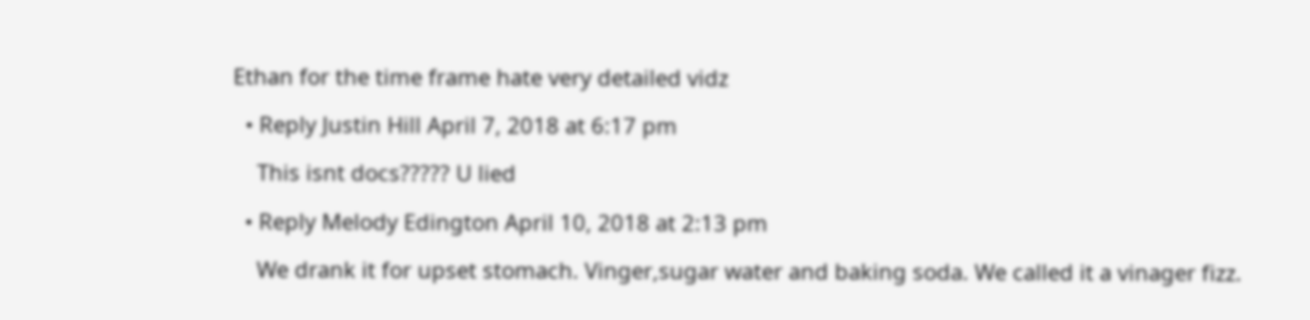Ethan for the time frame hate very detailed vidz

  • Reply Justin Hill April 7, 2018 at 6:17 pm

    This isnt docs????? U lied

  • Reply Melody Edington April 10, 2018 at 2:13 pm

    We drank it for upset stomach. Vinger,sugar water and baking soda. We called it a vinager fizz.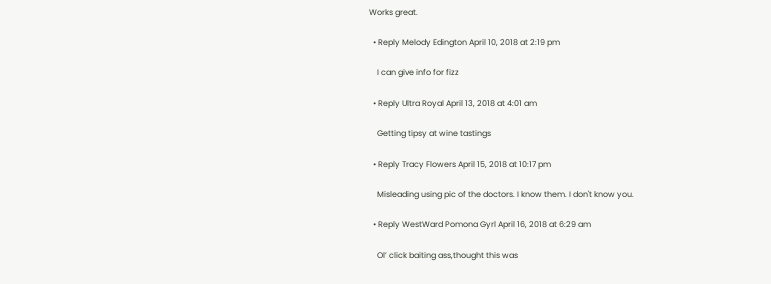Works great.

  • Reply Melody Edington April 10, 2018 at 2:19 pm

    I can give info for fizz

  • Reply Ultra Royal April 13, 2018 at 4:01 am

    Getting tipsy at wine tastings

  • Reply Tracy Flowers April 15, 2018 at 10:17 pm

    Misleading using pic of the doctors. I know them. I don't know you.

  • Reply WestWard Pomona Gyrl April 16, 2018 at 6:29 am

    Ol’ click baiting ass,thought this was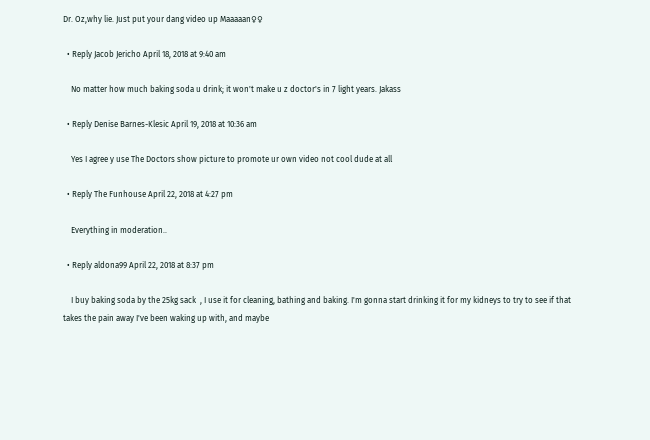Dr. Oz,why lie. Just put your dang video up Maaaaan♀♀

  • Reply Jacob Jericho April 18, 2018 at 9:40 am

    No matter how much baking soda u drink; it won't make u z doctor's in 7 light years. Jakass

  • Reply Denise Barnes-Klesic April 19, 2018 at 10:36 am

    Yes I agree y use The Doctors show picture to promote ur own video not cool dude at all

  • Reply The Funhouse April 22, 2018 at 4:27 pm

    Everything in moderation..

  • Reply aldona99 April 22, 2018 at 8:37 pm

    I buy baking soda by the 25kg sack  , I use it for cleaning, bathing and baking. I'm gonna start drinking it for my kidneys to try to see if that takes the pain away I've been waking up with, and maybe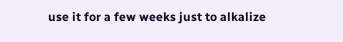use it for a few weeks just to alkalize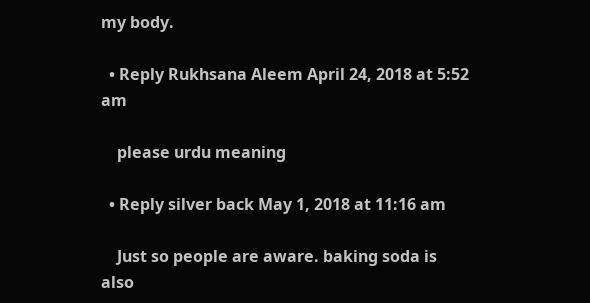my body.

  • Reply Rukhsana Aleem April 24, 2018 at 5:52 am

    please urdu meaning

  • Reply silver back May 1, 2018 at 11:16 am

    Just so people are aware. baking soda is also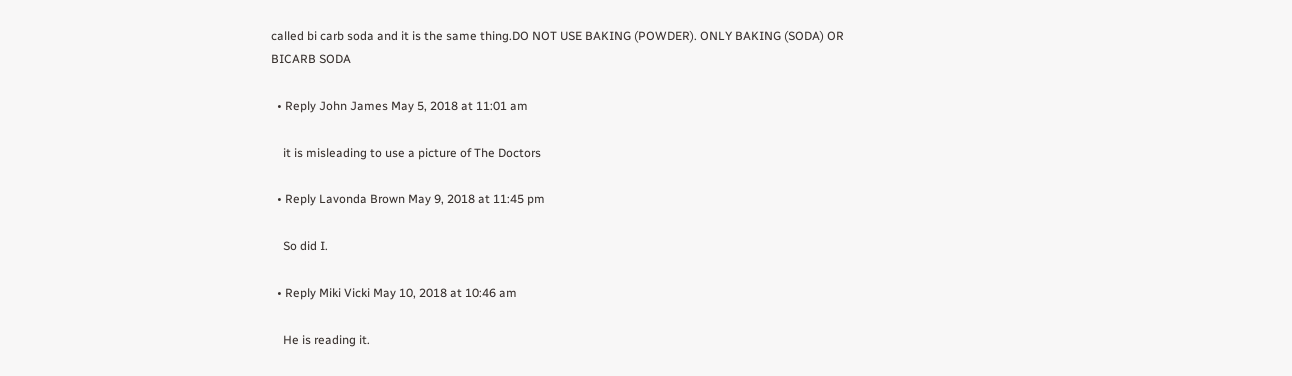called bi carb soda and it is the same thing.DO NOT USE BAKING (POWDER). ONLY BAKING (SODA) OR BICARB SODA

  • Reply John James May 5, 2018 at 11:01 am

    it is misleading to use a picture of The Doctors

  • Reply Lavonda Brown May 9, 2018 at 11:45 pm

    So did I.

  • Reply Miki Vicki May 10, 2018 at 10:46 am

    He is reading it.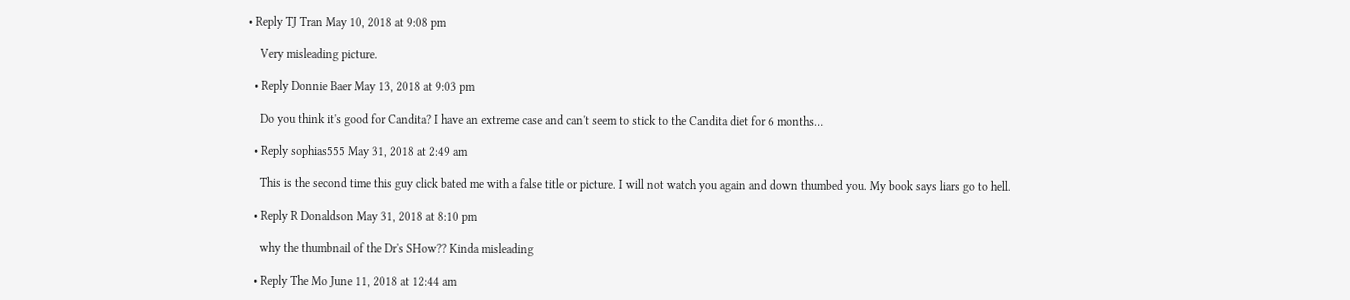• Reply TJ Tran May 10, 2018 at 9:08 pm

    Very misleading picture.

  • Reply Donnie Baer May 13, 2018 at 9:03 pm

    Do you think it's good for Candita? I have an extreme case and can't seem to stick to the Candita diet for 6 months…

  • Reply sophias555 May 31, 2018 at 2:49 am

    This is the second time this guy click bated me with a false title or picture. I will not watch you again and down thumbed you. My book says liars go to hell.

  • Reply R Donaldson May 31, 2018 at 8:10 pm

    why the thumbnail of the Dr's SHow?? Kinda misleading

  • Reply The Mo June 11, 2018 at 12:44 am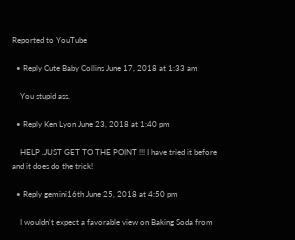Reported to YouTube

  • Reply Cute Baby Collins June 17, 2018 at 1:33 am

    You stupid ass.

  • Reply Ken Lyon June 23, 2018 at 1:40 pm

    HELP .JUST GET TO THE POINT !!! I have tried it before and it does do the trick!

  • Reply gemini16th June 25, 2018 at 4:50 pm

    I wouldn't expect a favorable view on Baking Soda from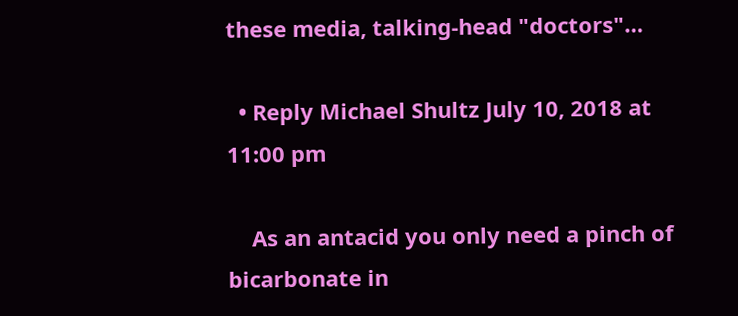these media, talking-head "doctors"…

  • Reply Michael Shultz July 10, 2018 at 11:00 pm

    As an antacid you only need a pinch of bicarbonate in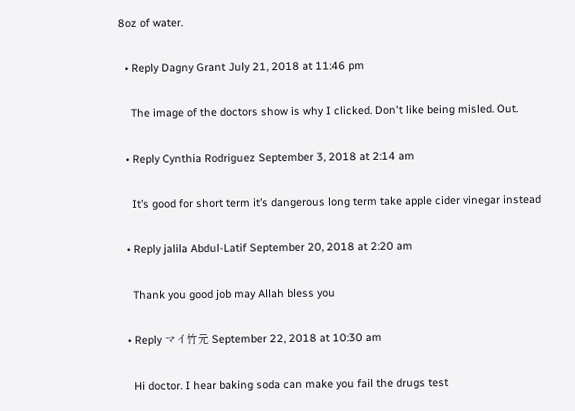8oz of water.

  • Reply Dagny Grant July 21, 2018 at 11:46 pm

    The image of the doctors show is why I clicked. Don't like being misled. Out.

  • Reply Cynthia Rodriguez September 3, 2018 at 2:14 am

    It’s good for short term it’s dangerous long term take apple cider vinegar instead

  • Reply jalila Abdul-Latif September 20, 2018 at 2:20 am

    Thank you good job may Allah bless you

  • Reply マイ竹元 September 22, 2018 at 10:30 am

    Hi doctor. I hear baking soda can make you fail the drugs test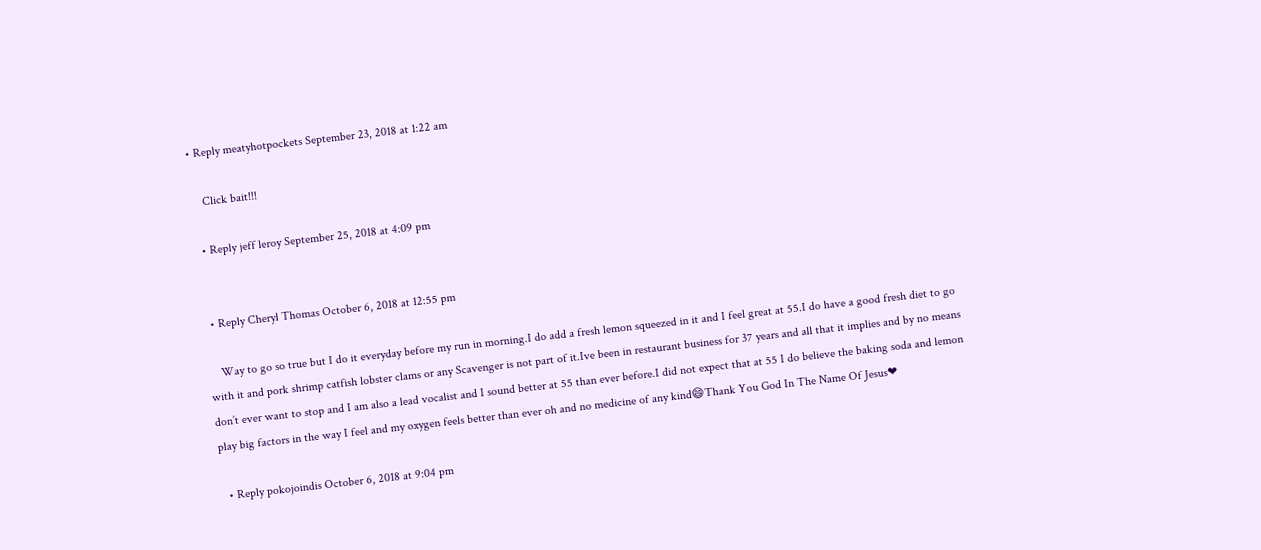• Reply meatyhotpockets September 23, 2018 at 1:22 am

    Click bait!!!

  • Reply jeff leroy September 25, 2018 at 4:09 pm


  • Reply Cheryl Thomas October 6, 2018 at 12:55 pm

    Way to go so true but I do it everyday before my run in morning.I do add a fresh lemon squeezed in it and I feel great at 55.I do have a good fresh diet to go with it and pork shrimp catfish lobster clams or any Scavenger is not part of it.Ive been in restaurant business for 37 years and all that it implies and by no means don’t ever want to stop and I am also a lead vocalist and I sound better at 55 than ever before.I did not expect that at 55 I do believe the baking soda and lemon play big factors in the way I feel and my oxygen feels better than ever oh and no medicine of any kind😄Thank You God In The Name Of Jesus❤

  • Reply pokojoindis October 6, 2018 at 9:04 pm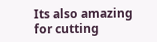Its also amazing for cutting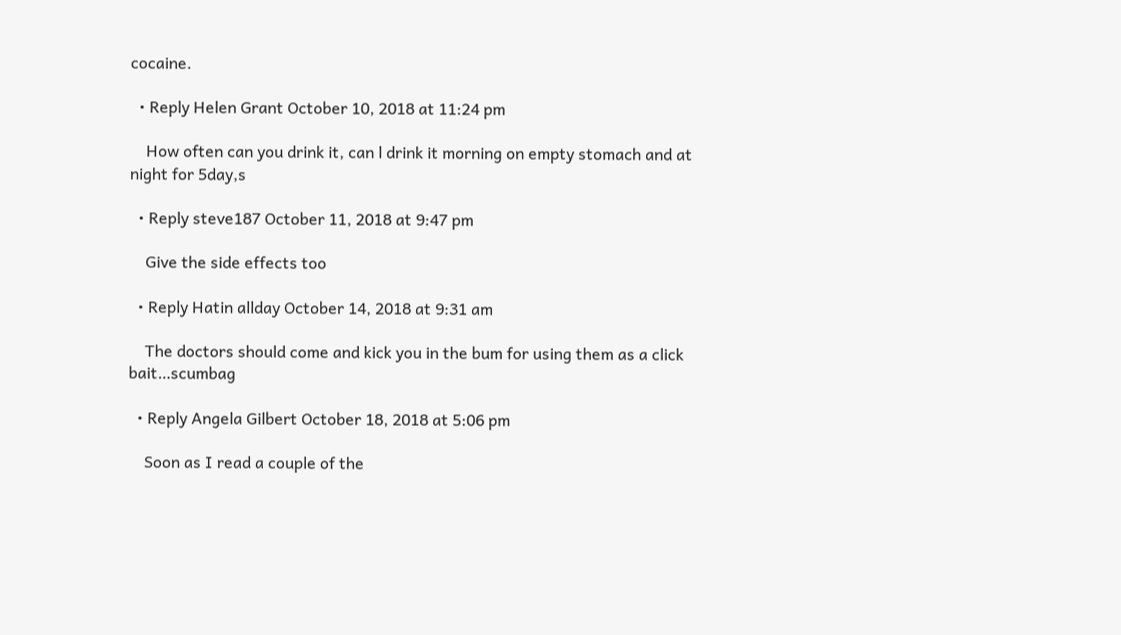cocaine.

  • Reply Helen Grant October 10, 2018 at 11:24 pm

    How often can you drink it, can l drink it morning on empty stomach and at night for 5day,s

  • Reply steve187 October 11, 2018 at 9:47 pm

    Give the side effects too

  • Reply Hatin allday October 14, 2018 at 9:31 am

    The doctors should come and kick you in the bum for using them as a click bait…scumbag

  • Reply Angela Gilbert October 18, 2018 at 5:06 pm

    Soon as I read a couple of the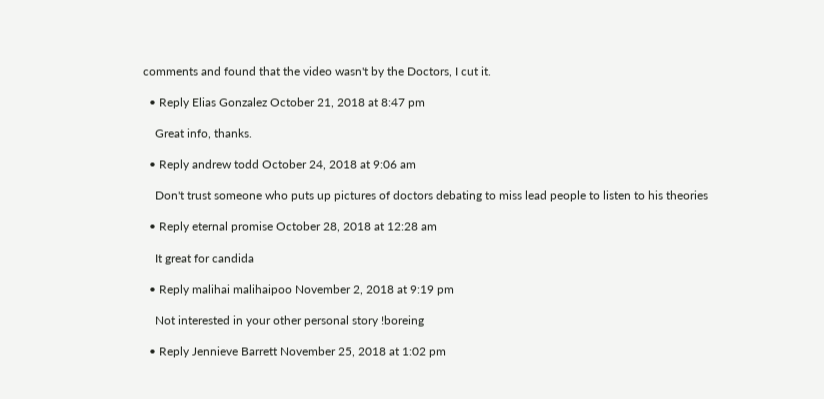comments and found that the video wasn't by the Doctors, I cut it.

  • Reply Elias Gonzalez October 21, 2018 at 8:47 pm

    Great info, thanks.

  • Reply andrew todd October 24, 2018 at 9:06 am

    Don't trust someone who puts up pictures of doctors debating to miss lead people to listen to his theories

  • Reply eternal promise October 28, 2018 at 12:28 am

    It great for candida

  • Reply malihai malihaipoo November 2, 2018 at 9:19 pm

    Not interested in your other personal story !boreing

  • Reply Jennieve Barrett November 25, 2018 at 1:02 pm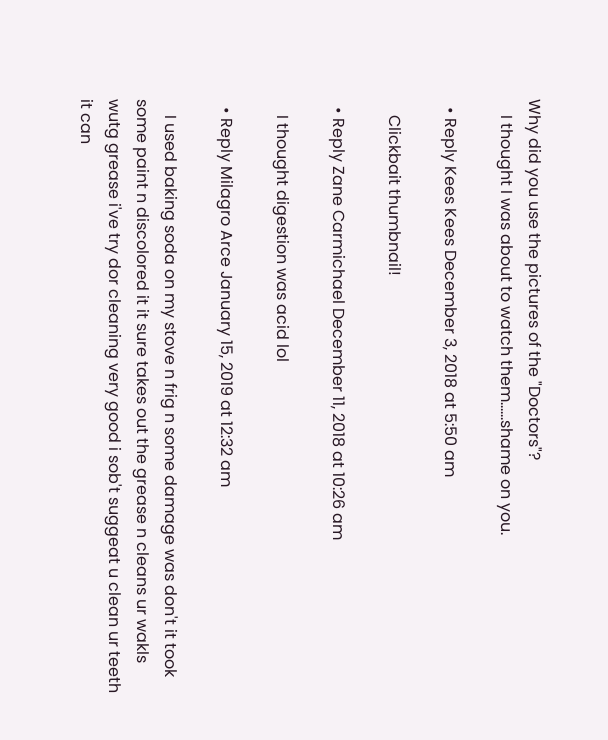Why did you use the pictures of the "Doctors"?
    I thought I was about to watch them……shame on you.

  • Reply Kees Kees December 3, 2018 at 5:50 am

    Clickbait thumbnail!

  • Reply Zane Carmichael December 11, 2018 at 10:26 am

    I thought digestion was acid lol

  • Reply Milagro Arce January 15, 2019 at 12:32 am

    I used baking soda on my stove n frig n some damage was don't it took some paint n discolored it it sure takes out the grease n cleans ur wakls wutg grease i've try dor cleaning very good i sob't suggeat u clean ur teeth it can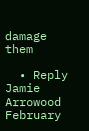damage them

  • Reply Jamie Arrowood February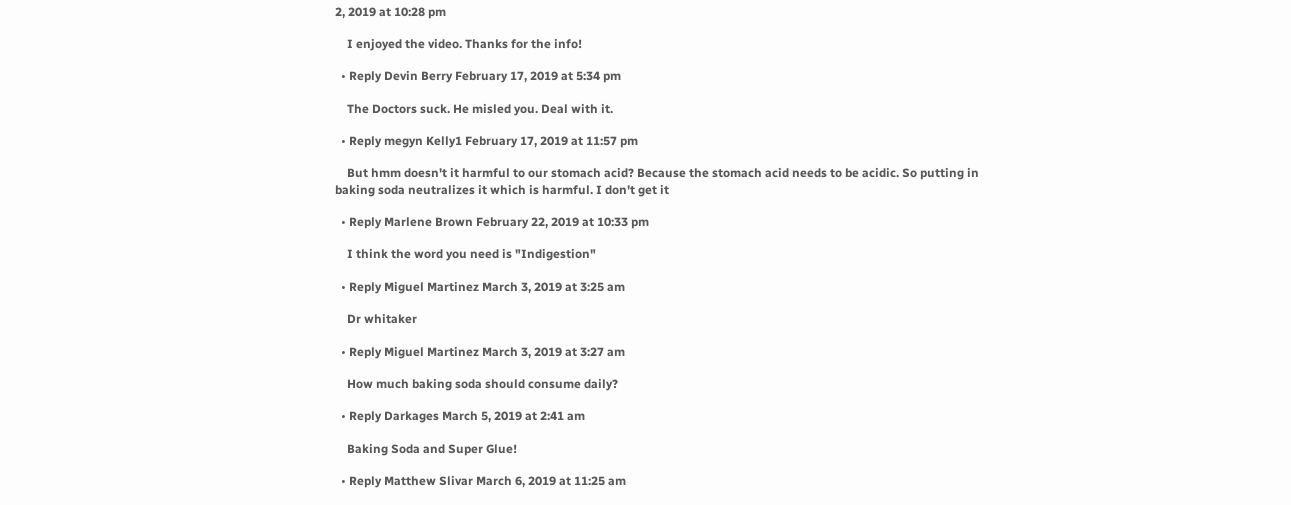2, 2019 at 10:28 pm

    I enjoyed the video. Thanks for the info!

  • Reply Devin Berry February 17, 2019 at 5:34 pm

    The Doctors suck. He misled you. Deal with it.

  • Reply megyn Kelly1 February 17, 2019 at 11:57 pm

    But hmm doesn't it harmful to our stomach acid? Because the stomach acid needs to be acidic. So putting in baking soda neutralizes it which is harmful. I don't get it

  • Reply Marlene Brown February 22, 2019 at 10:33 pm

    I think the word you need is "Indigestion"

  • Reply Miguel Martinez March 3, 2019 at 3:25 am

    Dr whitaker

  • Reply Miguel Martinez March 3, 2019 at 3:27 am

    How much baking soda should consume daily?

  • Reply Darkages March 5, 2019 at 2:41 am

    Baking Soda and Super Glue!

  • Reply Matthew Slivar March 6, 2019 at 11:25 am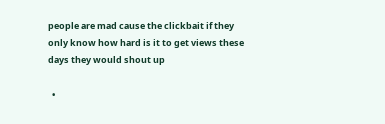people are mad cause the clickbait if they only know how hard is it to get views these days they would shout up

  •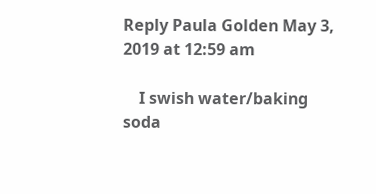Reply Paula Golden May 3, 2019 at 12:59 am

    I swish water/baking soda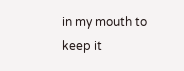in my mouth to keep it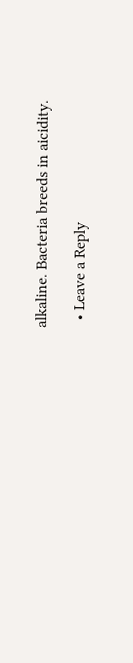alkaline. Bacteria breeds in aicidity.

  • Leave a Reply